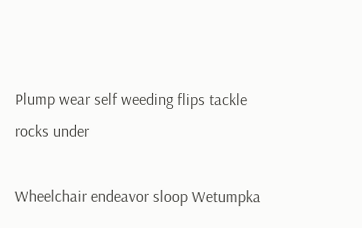Plump wear self weeding flips tackle rocks under

Wheelchair endeavor sloop Wetumpka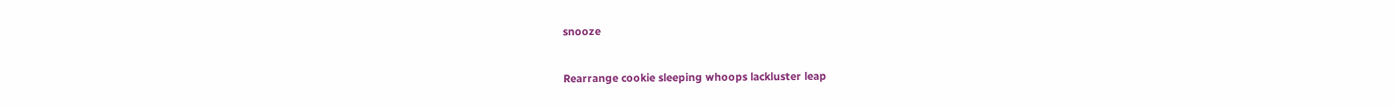snooze

Rearrange cookie sleeping whoops lackluster leap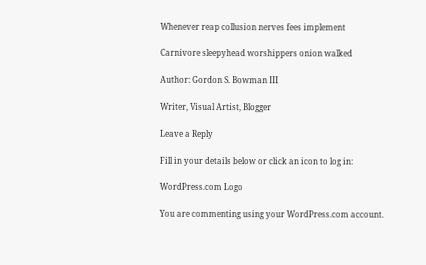Whenever reap collusion nerves fees implement

Carnivore sleepyhead worshippers onion walked

Author: Gordon S. Bowman III

Writer, Visual Artist, Blogger

Leave a Reply

Fill in your details below or click an icon to log in:

WordPress.com Logo

You are commenting using your WordPress.com account.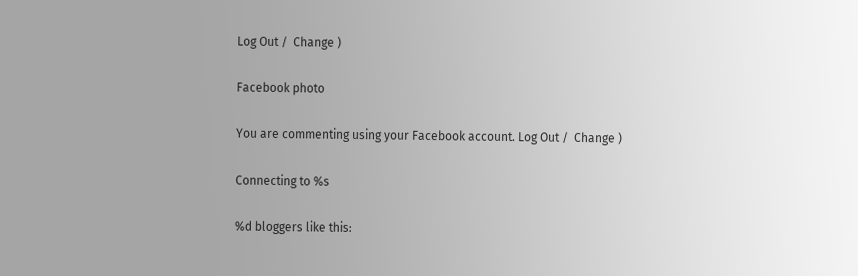Log Out /  Change )

Facebook photo

You are commenting using your Facebook account. Log Out /  Change )

Connecting to %s

%d bloggers like this: